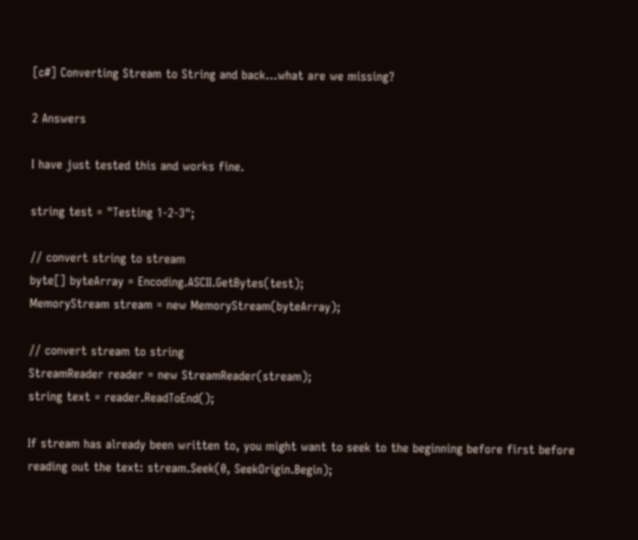[c#] Converting Stream to String and back…what are we missing?

2 Answers

I have just tested this and works fine.

string test = "Testing 1-2-3";

// convert string to stream
byte[] byteArray = Encoding.ASCII.GetBytes(test);
MemoryStream stream = new MemoryStream(byteArray);

// convert stream to string
StreamReader reader = new StreamReader(stream);
string text = reader.ReadToEnd();

If stream has already been written to, you might want to seek to the beginning before first before reading out the text: stream.Seek(0, SeekOrigin.Begin);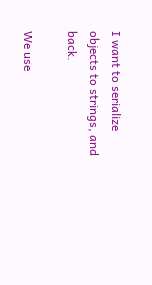I want to serialize objects to strings, and back.

We use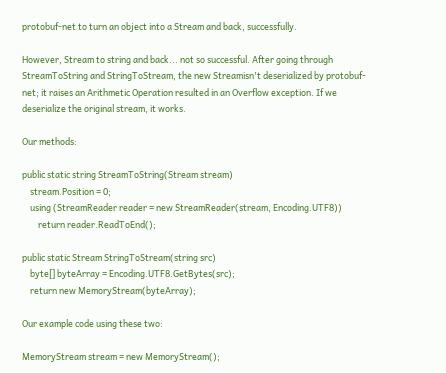protobuf-net to turn an object into a Stream and back, successfully.

However, Stream to string and back... not so successful. After going through StreamToString and StringToStream, the new Streamisn't deserialized by protobuf-net; it raises an Arithmetic Operation resulted in an Overflow exception. If we deserialize the original stream, it works.

Our methods:

public static string StreamToString(Stream stream)
    stream.Position = 0;
    using (StreamReader reader = new StreamReader(stream, Encoding.UTF8))
        return reader.ReadToEnd();

public static Stream StringToStream(string src)
    byte[] byteArray = Encoding.UTF8.GetBytes(src);
    return new MemoryStream(byteArray);

Our example code using these two:

MemoryStream stream = new MemoryStream();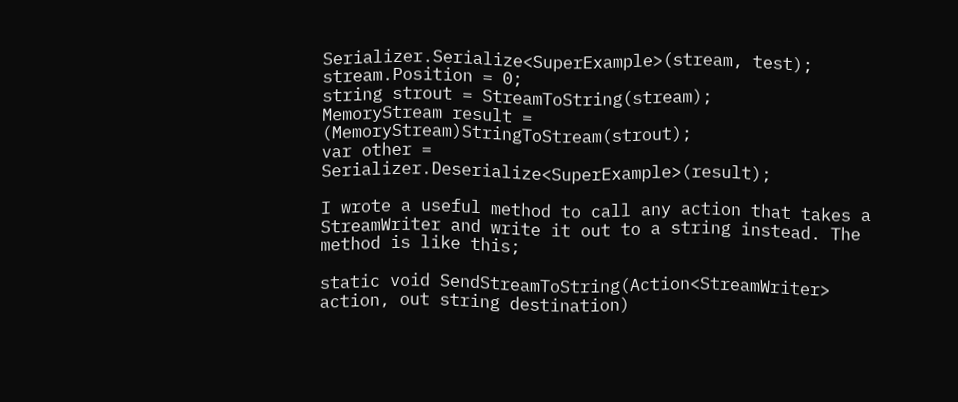Serializer.Serialize<SuperExample>(stream, test);
stream.Position = 0;
string strout = StreamToString(stream);
MemoryStream result = (MemoryStream)StringToStream(strout);
var other = Serializer.Deserialize<SuperExample>(result);

I wrote a useful method to call any action that takes a StreamWriter and write it out to a string instead. The method is like this;

static void SendStreamToString(Action<StreamWriter> action, out string destination)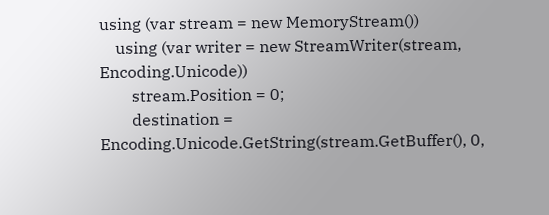using (var stream = new MemoryStream())
    using (var writer = new StreamWriter(stream, Encoding.Unicode))
        stream.Position = 0;
        destination = Encoding.Unicode.GetString(stream.GetBuffer(), 0,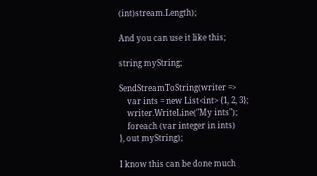(int)stream.Length);

And you can use it like this;

string myString;

SendStreamToString(writer =>
    var ints = new List<int> {1, 2, 3};
    writer.WriteLine("My ints");
    foreach (var integer in ints)
}, out myString);

I know this can be done much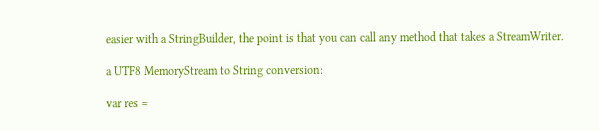easier with a StringBuilder, the point is that you can call any method that takes a StreamWriter.

a UTF8 MemoryStream to String conversion:

var res =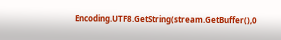Encoding.UTF8.GetString(stream.GetBuffer(),0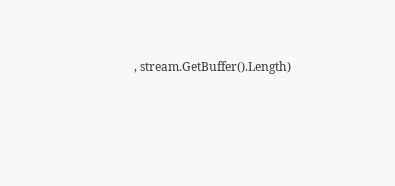, stream.GetBuffer().Length)